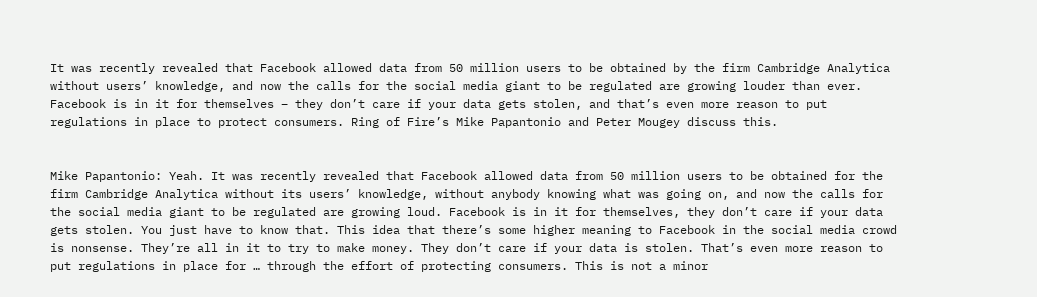It was recently revealed that Facebook allowed data from 50 million users to be obtained by the firm Cambridge Analytica without users’ knowledge, and now the calls for the social media giant to be regulated are growing louder than ever. Facebook is in it for themselves – they don’t care if your data gets stolen, and that’s even more reason to put regulations in place to protect consumers. Ring of Fire’s Mike Papantonio and Peter Mougey discuss this.


Mike Papantonio: Yeah. It was recently revealed that Facebook allowed data from 50 million users to be obtained for the firm Cambridge Analytica without its users’ knowledge, without anybody knowing what was going on, and now the calls for the social media giant to be regulated are growing loud. Facebook is in it for themselves, they don’t care if your data gets stolen. You just have to know that. This idea that there’s some higher meaning to Facebook in the social media crowd is nonsense. They’re all in it to try to make money. They don’t care if your data is stolen. That’s even more reason to put regulations in place for … through the effort of protecting consumers. This is not a minor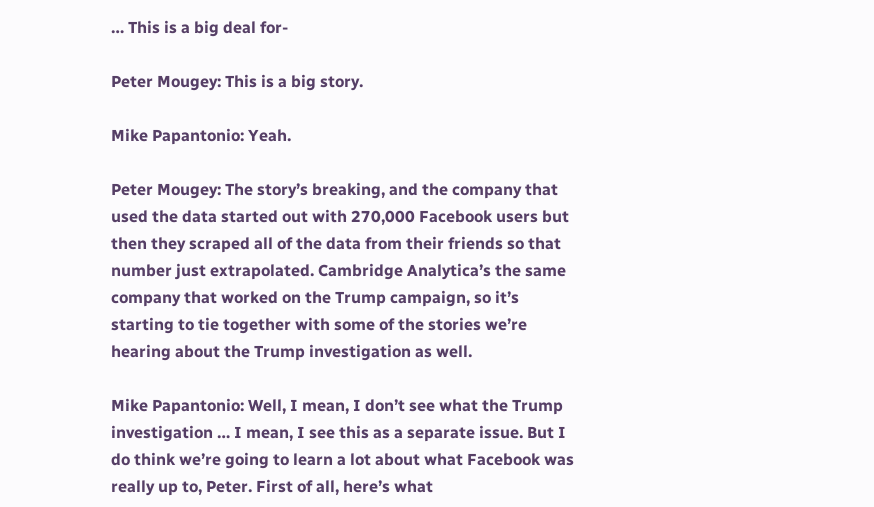… This is a big deal for-

Peter Mougey: This is a big story.

Mike Papantonio: Yeah.

Peter Mougey: The story’s breaking, and the company that used the data started out with 270,000 Facebook users but then they scraped all of the data from their friends so that number just extrapolated. Cambridge Analytica’s the same company that worked on the Trump campaign, so it’s starting to tie together with some of the stories we’re hearing about the Trump investigation as well.

Mike Papantonio: Well, I mean, I don’t see what the Trump investigation … I mean, I see this as a separate issue. But I do think we’re going to learn a lot about what Facebook was really up to, Peter. First of all, here’s what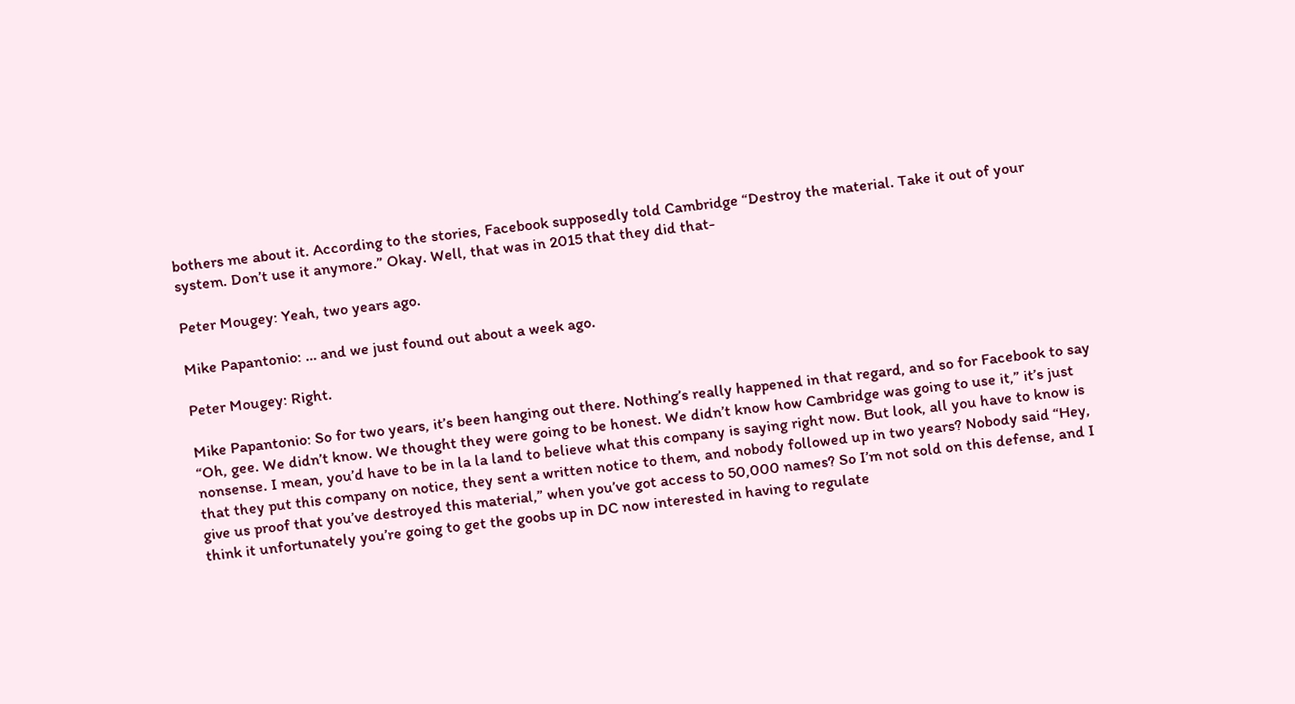bothers me about it. According to the stories, Facebook supposedly told Cambridge “Destroy the material. Take it out of your system. Don’t use it anymore.” Okay. Well, that was in 2015 that they did that-

Peter Mougey: Yeah, two years ago.

Mike Papantonio: … and we just found out about a week ago.

Peter Mougey: Right.

Mike Papantonio: So for two years, it’s been hanging out there. Nothing’s really happened in that regard, and so for Facebook to say “Oh, gee. We didn’t know. We thought they were going to be honest. We didn’t know how Cambridge was going to use it,” it’s just nonsense. I mean, you’d have to be in la la land to believe what this company is saying right now. But look, all you have to know is that they put this company on notice, they sent a written notice to them, and nobody followed up in two years? Nobody said “Hey, give us proof that you’ve destroyed this material,” when you’ve got access to 50,000 names? So I’m not sold on this defense, and I think it unfortunately you’re going to get the goobs up in DC now interested in having to regulate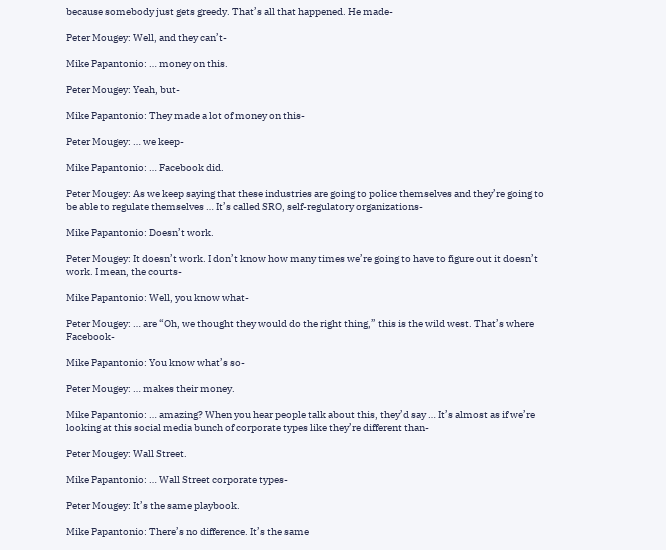because somebody just gets greedy. That’s all that happened. He made-

Peter Mougey: Well, and they can’t-

Mike Papantonio: … money on this.

Peter Mougey: Yeah, but-

Mike Papantonio: They made a lot of money on this-

Peter Mougey: … we keep-

Mike Papantonio: … Facebook did.

Peter Mougey: As we keep saying that these industries are going to police themselves and they’re going to be able to regulate themselves … It’s called SRO, self-regulatory organizations-

Mike Papantonio: Doesn’t work.

Peter Mougey: It doesn’t work. I don’t know how many times we’re going to have to figure out it doesn’t work. I mean, the courts-

Mike Papantonio: Well, you know what-

Peter Mougey: … are “Oh, we thought they would do the right thing,” this is the wild west. That’s where Facebook-

Mike Papantonio: You know what’s so-

Peter Mougey: … makes their money.

Mike Papantonio: … amazing? When you hear people talk about this, they’d say … It’s almost as if we’re looking at this social media bunch of corporate types like they’re different than-

Peter Mougey: Wall Street.

Mike Papantonio: … Wall Street corporate types-

Peter Mougey: It’s the same playbook.

Mike Papantonio: There’s no difference. It’s the same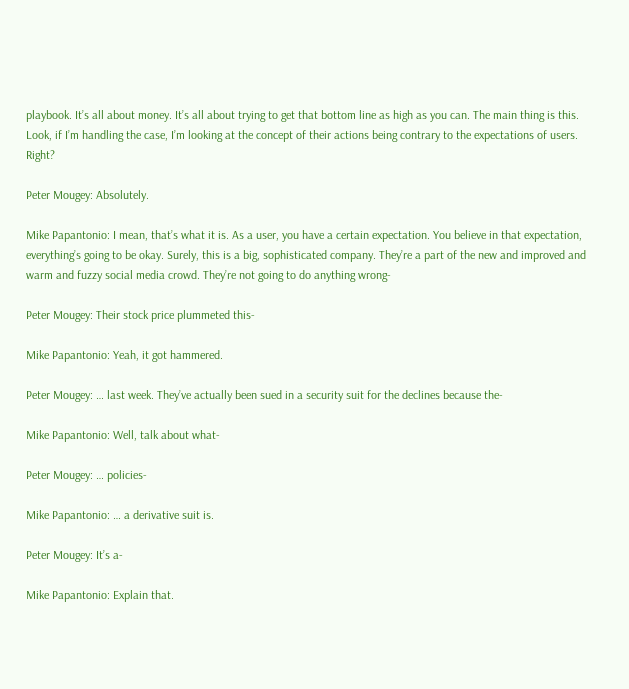playbook. It’s all about money. It’s all about trying to get that bottom line as high as you can. The main thing is this. Look, if I’m handling the case, I’m looking at the concept of their actions being contrary to the expectations of users. Right?

Peter Mougey: Absolutely.

Mike Papantonio: I mean, that’s what it is. As a user, you have a certain expectation. You believe in that expectation, everything’s going to be okay. Surely, this is a big, sophisticated company. They’re a part of the new and improved and warm and fuzzy social media crowd. They’re not going to do anything wrong-

Peter Mougey: Their stock price plummeted this-

Mike Papantonio: Yeah, it got hammered.

Peter Mougey: … last week. They’ve actually been sued in a security suit for the declines because the-

Mike Papantonio: Well, talk about what-

Peter Mougey: … policies-

Mike Papantonio: … a derivative suit is.

Peter Mougey: It’s a-

Mike Papantonio: Explain that.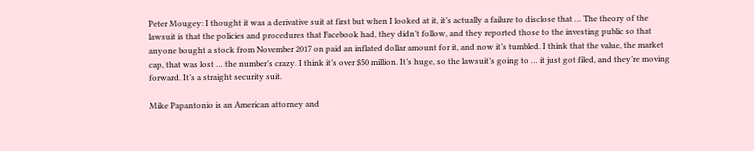Peter Mougey: I thought it was a derivative suit at first but when I looked at it, it’s actually a failure to disclose that … The theory of the lawsuit is that the policies and procedures that Facebook had, they didn’t follow, and they reported those to the investing public so that anyone bought a stock from November 2017 on paid an inflated dollar amount for it, and now it’s tumbled. I think that the value, the market cap, that was lost … the number’s crazy. I think it’s over $50 million. It’s huge, so the lawsuit’s going to … it just got filed, and they’re moving forward. It’s a straight security suit.

Mike Papantonio is an American attorney and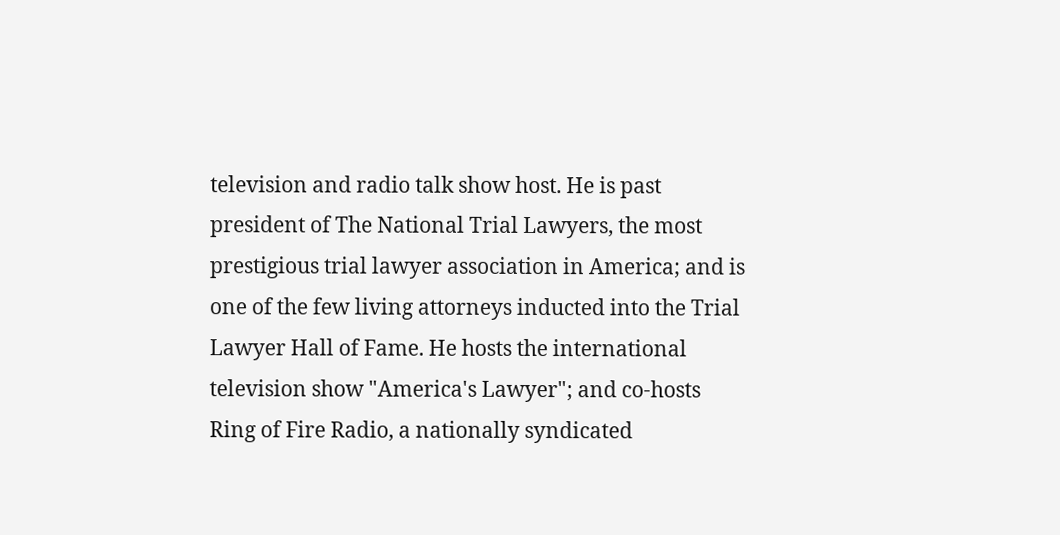television and radio talk show host. He is past president of The National Trial Lawyers, the most prestigious trial lawyer association in America; and is one of the few living attorneys inducted into the Trial Lawyer Hall of Fame. He hosts the international television show "America's Lawyer"; and co-hosts Ring of Fire Radio, a nationally syndicated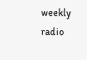weekly radio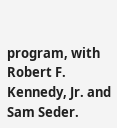program, with Robert F. Kennedy, Jr. and Sam Seder.